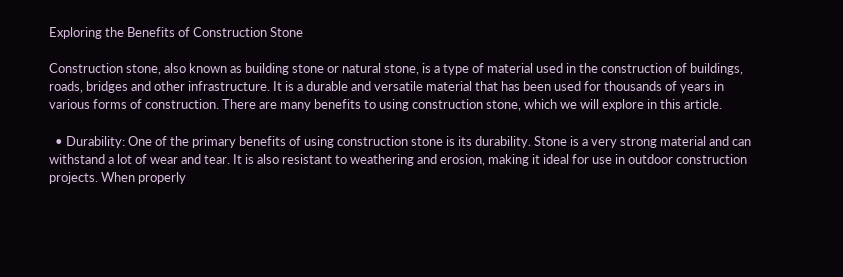Exploring the Benefits of Construction Stone

Construction stone, also known as building stone or natural stone, is a type of material used in the construction of buildings, roads, bridges and other infrastructure. It is a durable and versatile material that has been used for thousands of years in various forms of construction. There are many benefits to using construction stone, which we will explore in this article.

  • Durability: One of the primary benefits of using construction stone is its durability. Stone is a very strong material and can withstand a lot of wear and tear. It is also resistant to weathering and erosion, making it ideal for use in outdoor construction projects. When properly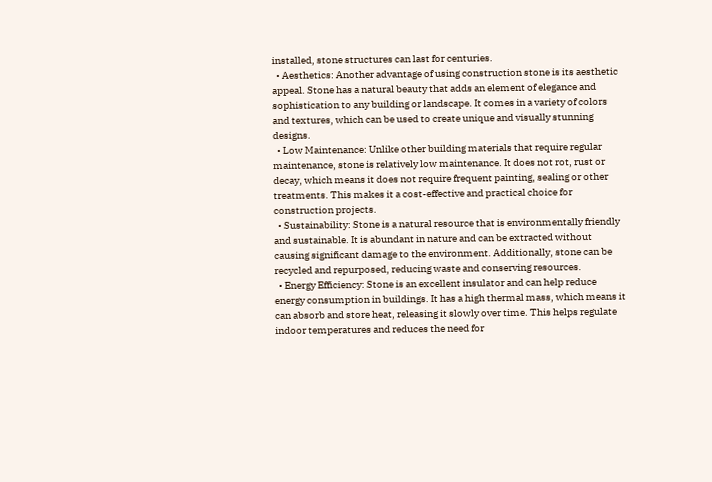installed, stone structures can last for centuries.
  • Aesthetics: Another advantage of using construction stone is its aesthetic appeal. Stone has a natural beauty that adds an element of elegance and sophistication to any building or landscape. It comes in a variety of colors and textures, which can be used to create unique and visually stunning designs.
  • Low Maintenance: Unlike other building materials that require regular maintenance, stone is relatively low maintenance. It does not rot, rust or decay, which means it does not require frequent painting, sealing or other treatments. This makes it a cost-effective and practical choice for construction projects.
  • Sustainability: Stone is a natural resource that is environmentally friendly and sustainable. It is abundant in nature and can be extracted without causing significant damage to the environment. Additionally, stone can be recycled and repurposed, reducing waste and conserving resources.
  • Energy Efficiency: Stone is an excellent insulator and can help reduce energy consumption in buildings. It has a high thermal mass, which means it can absorb and store heat, releasing it slowly over time. This helps regulate indoor temperatures and reduces the need for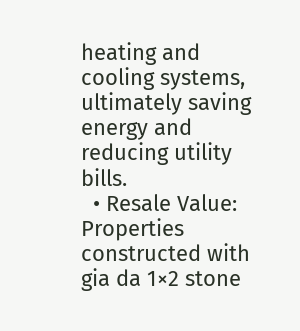heating and cooling systems, ultimately saving energy and reducing utility bills.
  • Resale Value: Properties constructed with gia da 1×2 stone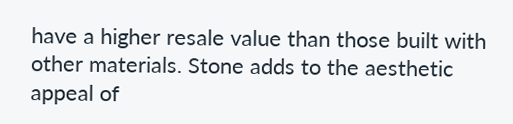have a higher resale value than those built with other materials. Stone adds to the aesthetic appeal of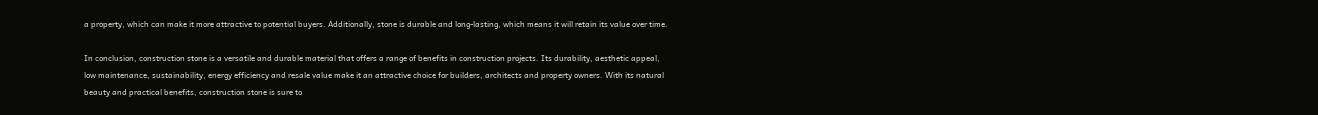a property, which can make it more attractive to potential buyers. Additionally, stone is durable and long-lasting, which means it will retain its value over time.

In conclusion, construction stone is a versatile and durable material that offers a range of benefits in construction projects. Its durability, aesthetic appeal, low maintenance, sustainability, energy efficiency and resale value make it an attractive choice for builders, architects and property owners. With its natural beauty and practical benefits, construction stone is sure to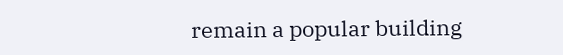remain a popular building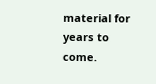material for years to come.